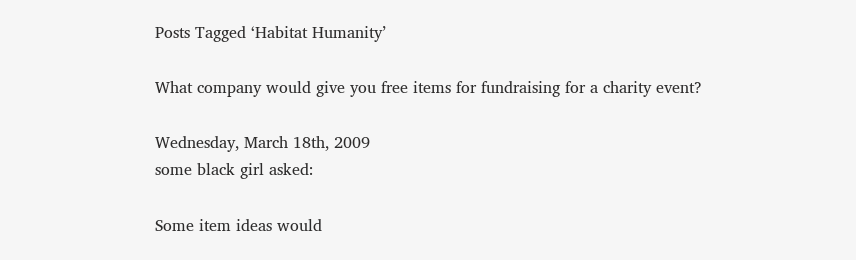Posts Tagged ‘Habitat Humanity’

What company would give you free items for fundraising for a charity event?

Wednesday, March 18th, 2009
some black girl asked:

Some item ideas would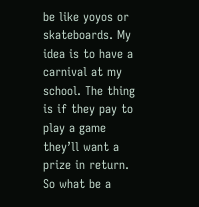be like yoyos or skateboards. My idea is to have a carnival at my school. The thing is if they pay to play a game they’ll want a prize in return. So what be a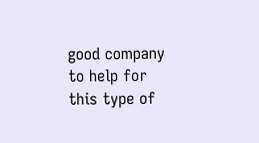good company to help for this type of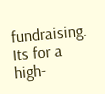fundraising. Its for a high-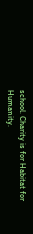school. Charity is for Habitat for Humanity.